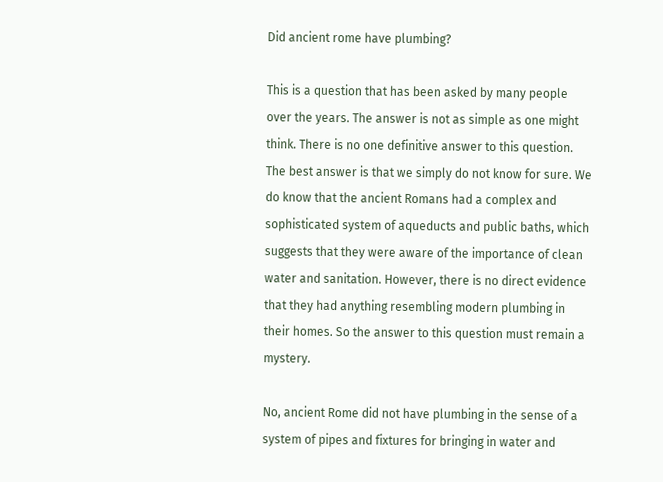Did ancient rome have plumbing?

This is a question that has been asked by many people over the years. The answer is not as simple as one might think. There is no one definitive answer to this question. The best answer is that we simply do not know for sure. We do know that the ancient Romans had a complex and sophisticated system of aqueducts and public baths, which suggests that they were aware of the importance of clean water and sanitation. However, there is no direct evidence that they had anything resembling modern plumbing in their homes. So the answer to this question must remain a mystery.

No, ancient Rome did not have plumbing in the sense of a system of pipes and fixtures for bringing in water and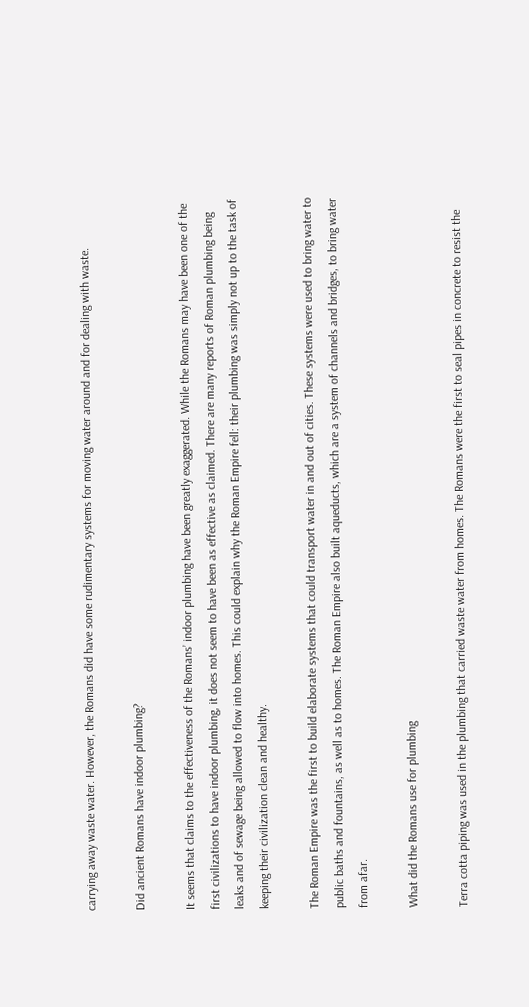carrying away waste water. However, the Romans did have some rudimentary systems for moving water around and for dealing with waste.

Did ancient Romans have indoor plumbing?

It seems that claims to the effectiveness of the Romans’ indoor plumbing have been greatly exaggerated. While the Romans may have been one of the first civilizations to have indoor plumbing, it does not seem to have been as effective as claimed. There are many reports of Roman plumbing being leaks and of sewage being allowed to flow into homes. This could explain why the Roman Empire fell: their plumbing was simply not up to the task of keeping their civilization clean and healthy.

The Roman Empire was the first to build elaborate systems that could transport water in and out of cities. These systems were used to bring water to public baths and fountains, as well as to homes. The Roman Empire also built aqueducts, which are a system of channels and bridges, to bring water from afar.

What did the Romans use for plumbing

Terra cotta piping was used in the plumbing that carried waste water from homes. The Romans were the first to seal pipes in concrete to resist the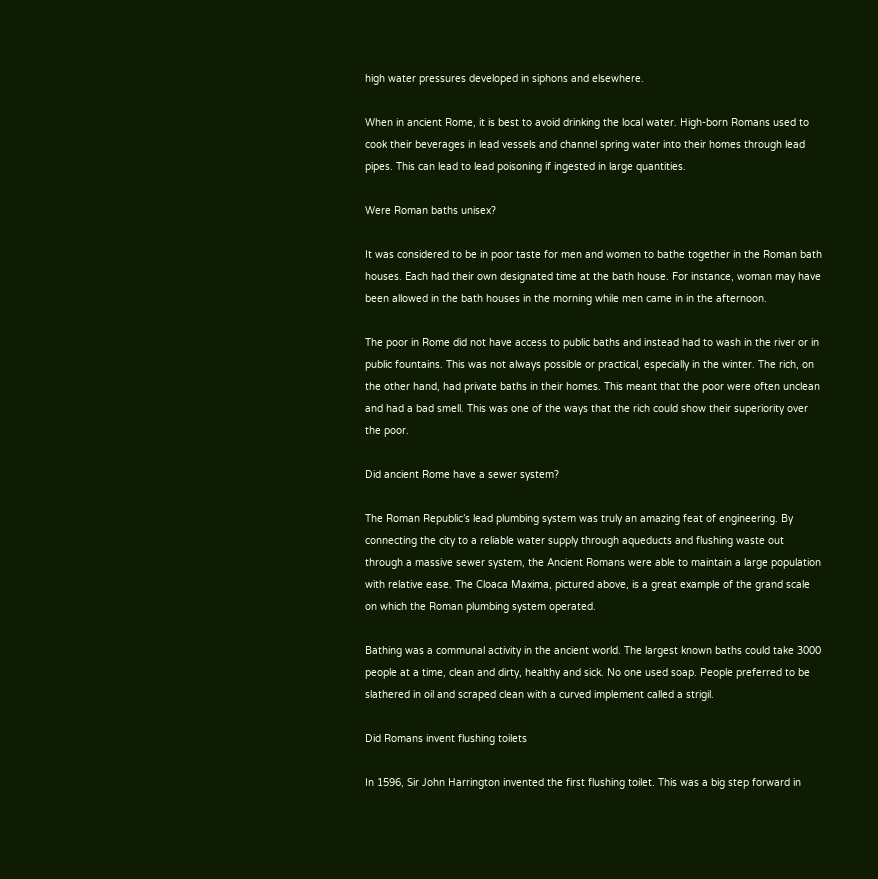high water pressures developed in siphons and elsewhere.

When in ancient Rome, it is best to avoid drinking the local water. High-born Romans used to cook their beverages in lead vessels and channel spring water into their homes through lead pipes. This can lead to lead poisoning if ingested in large quantities.

Were Roman baths unisex?

It was considered to be in poor taste for men and women to bathe together in the Roman bath houses. Each had their own designated time at the bath house. For instance, woman may have been allowed in the bath houses in the morning while men came in in the afternoon.

The poor in Rome did not have access to public baths and instead had to wash in the river or in public fountains. This was not always possible or practical, especially in the winter. The rich, on the other hand, had private baths in their homes. This meant that the poor were often unclean and had a bad smell. This was one of the ways that the rich could show their superiority over the poor.

Did ancient Rome have a sewer system?

The Roman Republic’s lead plumbing system was truly an amazing feat of engineering. By connecting the city to a reliable water supply through aqueducts and flushing waste out through a massive sewer system, the Ancient Romans were able to maintain a large population with relative ease. The Cloaca Maxima, pictured above, is a great example of the grand scale on which the Roman plumbing system operated.

Bathing was a communal activity in the ancient world. The largest known baths could take 3000 people at a time, clean and dirty, healthy and sick. No one used soap. People preferred to be slathered in oil and scraped clean with a curved implement called a strigil.

Did Romans invent flushing toilets

In 1596, Sir John Harrington invented the first flushing toilet. This was a big step forward in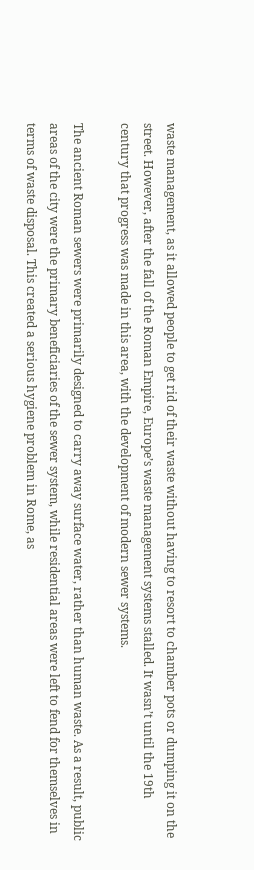waste management, as it allowed people to get rid of their waste without having to resort to chamber pots or dumping it on the street. However, after the fall of the Roman Empire, Europe’s waste management systems stalled. It wasn’t until the 19th century that progress was made in this area, with the development of modern sewer systems.

The ancient Roman sewers were primarily designed to carry away surface water, rather than human waste. As a result, public areas of the city were the primary beneficiaries of the sewer system, while residential areas were left to fend for themselves in terms of waste disposal. This created a serious hygiene problem in Rome, as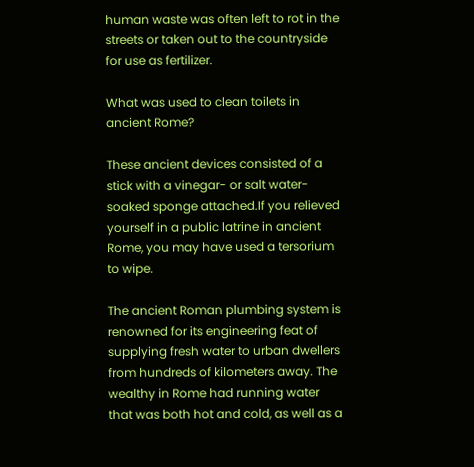human waste was often left to rot in the streets or taken out to the countryside for use as fertilizer.

What was used to clean toilets in ancient Rome?

These ancient devices consisted of a stick with a vinegar- or salt water-soaked sponge attached.If you relieved yourself in a public latrine in ancient Rome, you may have used a tersorium to wipe.

The ancient Roman plumbing system is renowned for its engineering feat of supplying fresh water to urban dwellers from hundreds of kilometers away. The wealthy in Rome had running water that was both hot and cold, as well as a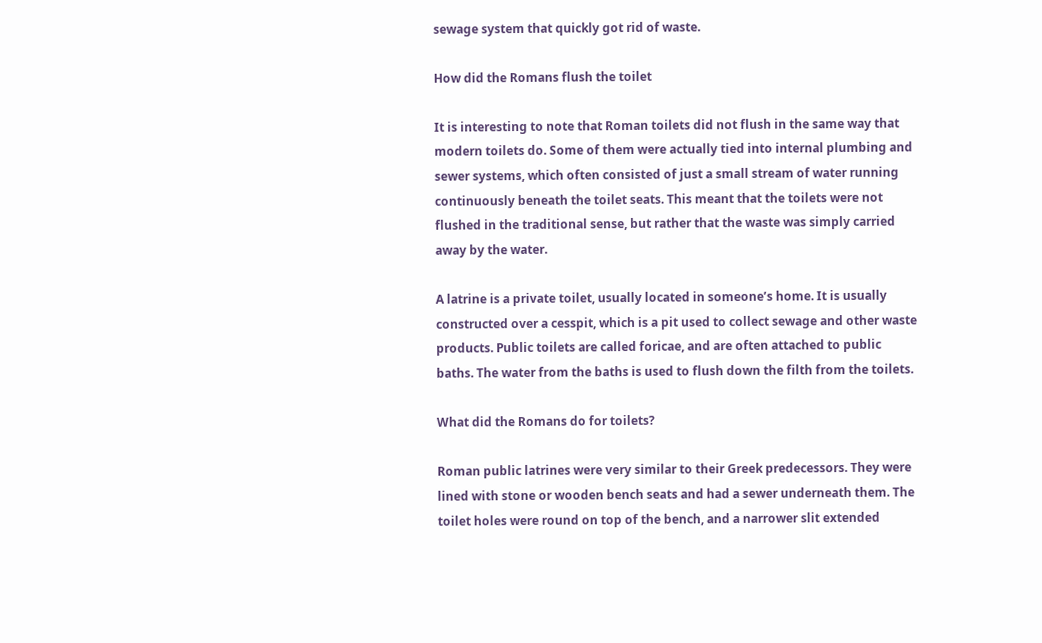sewage system that quickly got rid of waste.

How did the Romans flush the toilet

It is interesting to note that Roman toilets did not flush in the same way that modern toilets do. Some of them were actually tied into internal plumbing and sewer systems, which often consisted of just a small stream of water running continuously beneath the toilet seats. This meant that the toilets were not flushed in the traditional sense, but rather that the waste was simply carried away by the water.

A latrine is a private toilet, usually located in someone’s home. It is usually constructed over a cesspit, which is a pit used to collect sewage and other waste products. Public toilets are called foricae, and are often attached to public baths. The water from the baths is used to flush down the filth from the toilets.

What did the Romans do for toilets?

Roman public latrines were very similar to their Greek predecessors. They were lined with stone or wooden bench seats and had a sewer underneath them. The toilet holes were round on top of the bench, and a narrower slit extended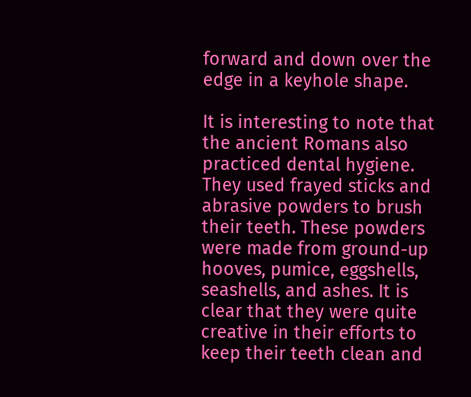forward and down over the edge in a keyhole shape.

It is interesting to note that the ancient Romans also practiced dental hygiene. They used frayed sticks and abrasive powders to brush their teeth. These powders were made from ground-up hooves, pumice, eggshells, seashells, and ashes. It is clear that they were quite creative in their efforts to keep their teeth clean and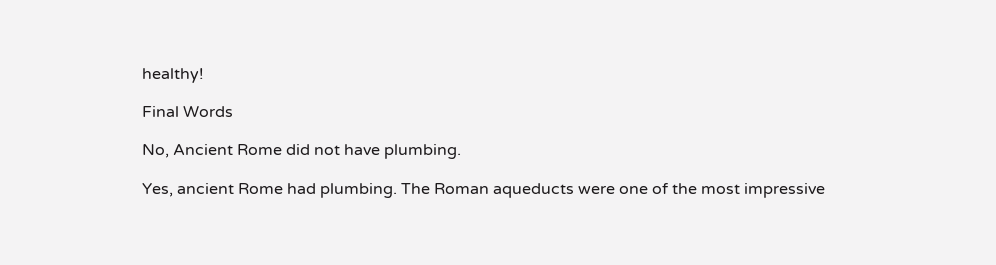healthy!

Final Words

No, Ancient Rome did not have plumbing.

Yes, ancient Rome had plumbing. The Roman aqueducts were one of the most impressive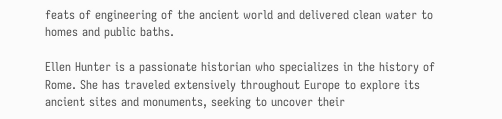feats of engineering of the ancient world and delivered clean water to homes and public baths.

Ellen Hunter is a passionate historian who specializes in the history of Rome. She has traveled extensively throughout Europe to explore its ancient sites and monuments, seeking to uncover their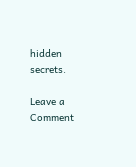hidden secrets.

Leave a Comment